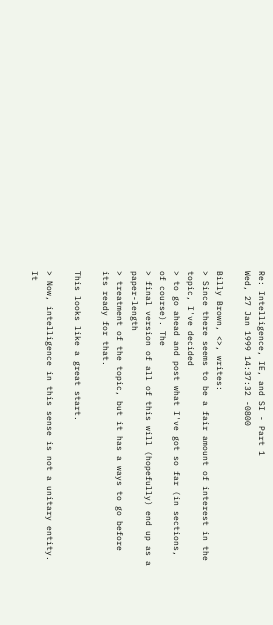Re: Intelligence, IE, and SI - Part 1
Wed, 27 Jan 1999 14:37:32 -0800

Billy Brown, <>, writes:
> Since there seems to be a fair amount of interest in the topic, I've decided
> to go ahead and post what I've got so far (in sections, of course). The
> final version of all of this will (hopefully) end up as a paper-length
> treatment of the topic, but it has a ways to go before its ready for that.

This looks like a great start.

> Now, intelligence in this sense is not a unitary entity. It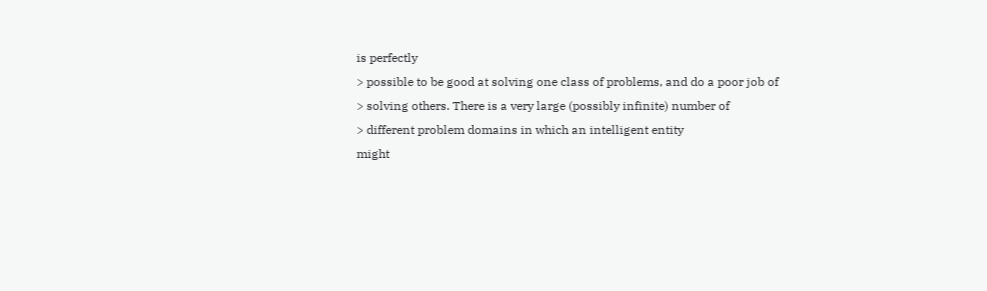is perfectly
> possible to be good at solving one class of problems, and do a poor job of
> solving others. There is a very large (possibly infinite) number of
> different problem domains in which an intelligent entity
might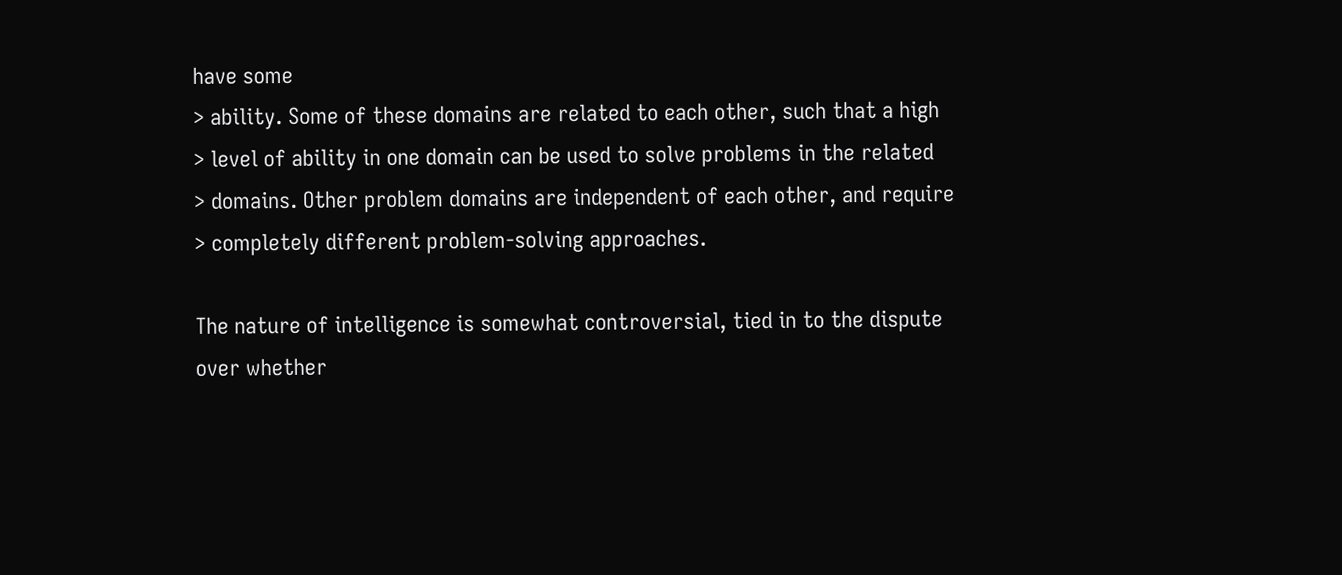have some
> ability. Some of these domains are related to each other, such that a high
> level of ability in one domain can be used to solve problems in the related
> domains. Other problem domains are independent of each other, and require
> completely different problem-solving approaches.

The nature of intelligence is somewhat controversial, tied in to the dispute over whether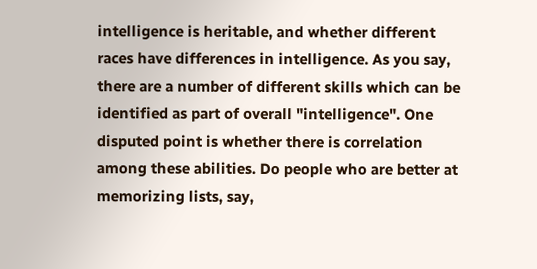intelligence is heritable, and whether different races have differences in intelligence. As you say, there are a number of different skills which can be identified as part of overall "intelligence". One disputed point is whether there is correlation among these abilities. Do people who are better at memorizing lists, say,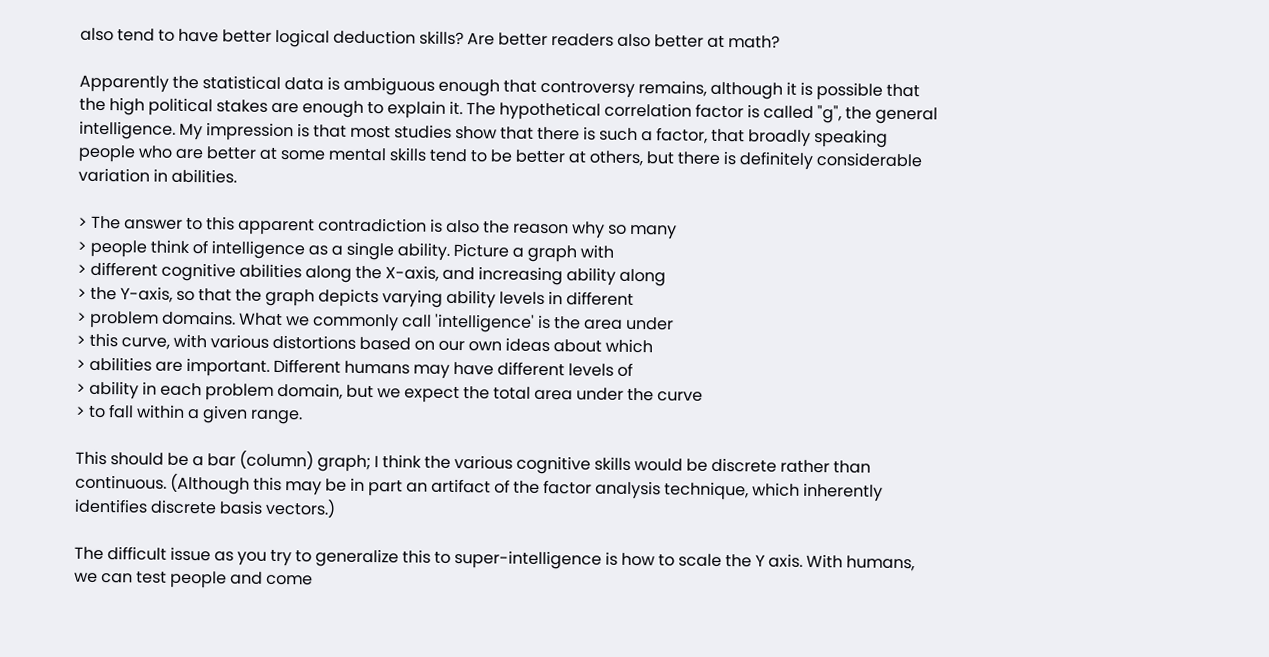also tend to have better logical deduction skills? Are better readers also better at math?

Apparently the statistical data is ambiguous enough that controversy remains, although it is possible that the high political stakes are enough to explain it. The hypothetical correlation factor is called "g", the general intelligence. My impression is that most studies show that there is such a factor, that broadly speaking people who are better at some mental skills tend to be better at others, but there is definitely considerable variation in abilities.

> The answer to this apparent contradiction is also the reason why so many
> people think of intelligence as a single ability. Picture a graph with
> different cognitive abilities along the X-axis, and increasing ability along
> the Y-axis, so that the graph depicts varying ability levels in different
> problem domains. What we commonly call 'intelligence' is the area under
> this curve, with various distortions based on our own ideas about which
> abilities are important. Different humans may have different levels of
> ability in each problem domain, but we expect the total area under the curve
> to fall within a given range.

This should be a bar (column) graph; I think the various cognitive skills would be discrete rather than continuous. (Although this may be in part an artifact of the factor analysis technique, which inherently identifies discrete basis vectors.)

The difficult issue as you try to generalize this to super-intelligence is how to scale the Y axis. With humans, we can test people and come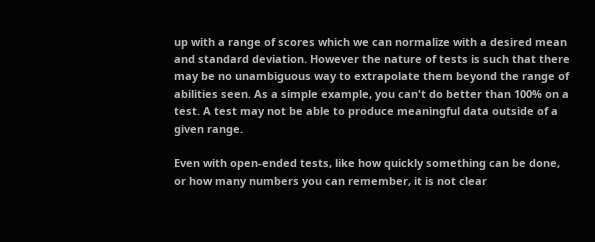up with a range of scores which we can normalize with a desired mean and standard deviation. However the nature of tests is such that there may be no unambiguous way to extrapolate them beyond the range of abilities seen. As a simple example, you can't do better than 100% on a test. A test may not be able to produce meaningful data outside of a given range.

Even with open-ended tests, like how quickly something can be done, or how many numbers you can remember, it is not clear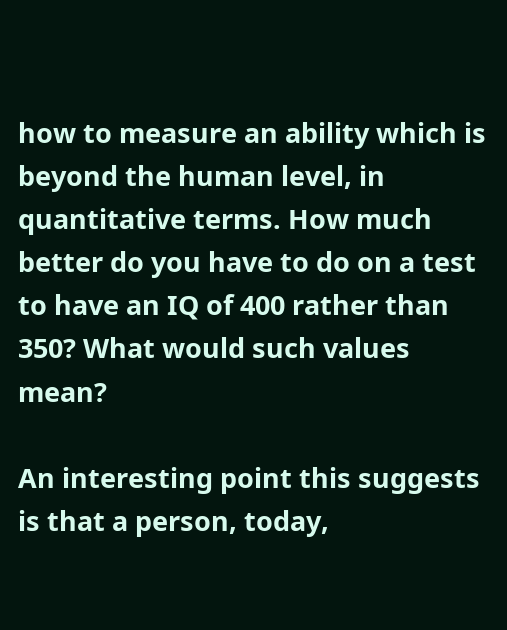how to measure an ability which is beyond the human level, in quantitative terms. How much better do you have to do on a test to have an IQ of 400 rather than 350? What would such values mean?

An interesting point this suggests is that a person, today,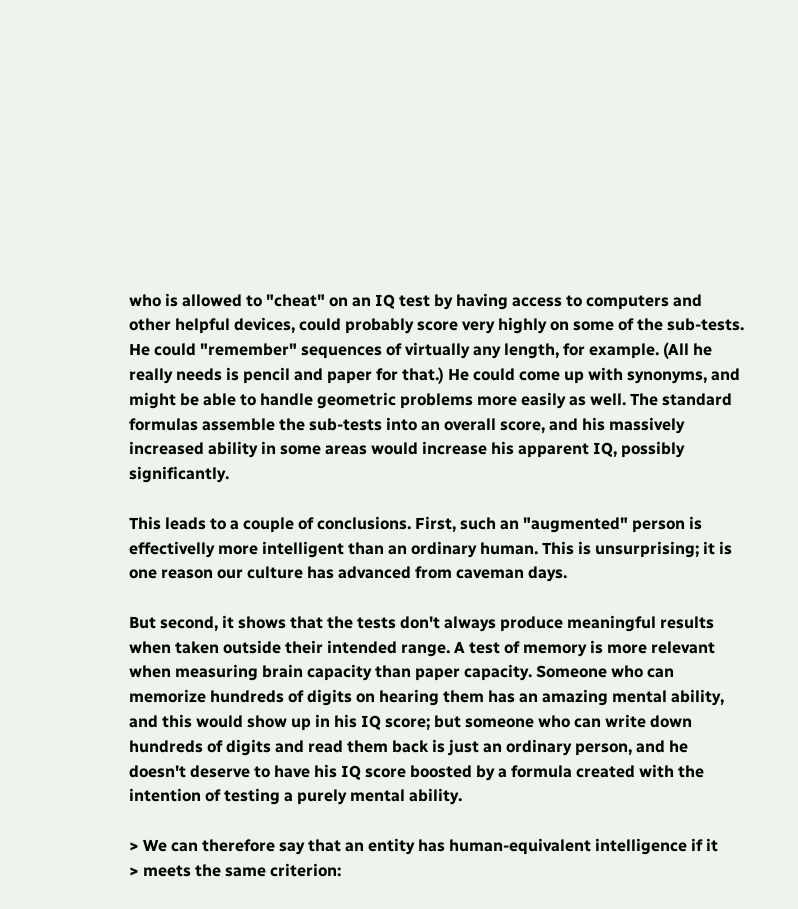who is allowed to "cheat" on an IQ test by having access to computers and other helpful devices, could probably score very highly on some of the sub-tests. He could "remember" sequences of virtually any length, for example. (All he really needs is pencil and paper for that.) He could come up with synonyms, and might be able to handle geometric problems more easily as well. The standard formulas assemble the sub-tests into an overall score, and his massively increased ability in some areas would increase his apparent IQ, possibly significantly.

This leads to a couple of conclusions. First, such an "augmented" person is effectivelly more intelligent than an ordinary human. This is unsurprising; it is one reason our culture has advanced from caveman days.

But second, it shows that the tests don't always produce meaningful results when taken outside their intended range. A test of memory is more relevant when measuring brain capacity than paper capacity. Someone who can memorize hundreds of digits on hearing them has an amazing mental ability, and this would show up in his IQ score; but someone who can write down hundreds of digits and read them back is just an ordinary person, and he doesn't deserve to have his IQ score boosted by a formula created with the intention of testing a purely mental ability.

> We can therefore say that an entity has human-equivalent intelligence if it
> meets the same criterion: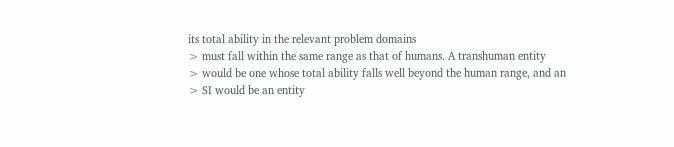its total ability in the relevant problem domains
> must fall within the same range as that of humans. A transhuman entity
> would be one whose total ability falls well beyond the human range, and an
> SI would be an entity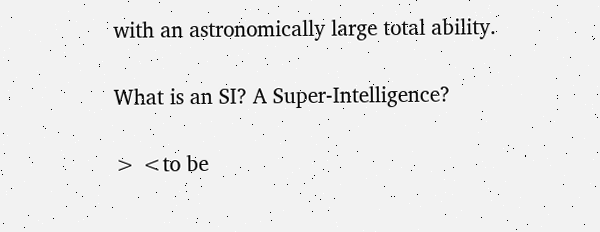with an astronomically large total ability.

What is an SI? A Super-Intelligence?

> <to be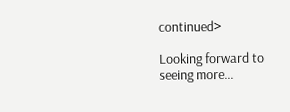continued>

Looking forward to seeing more...